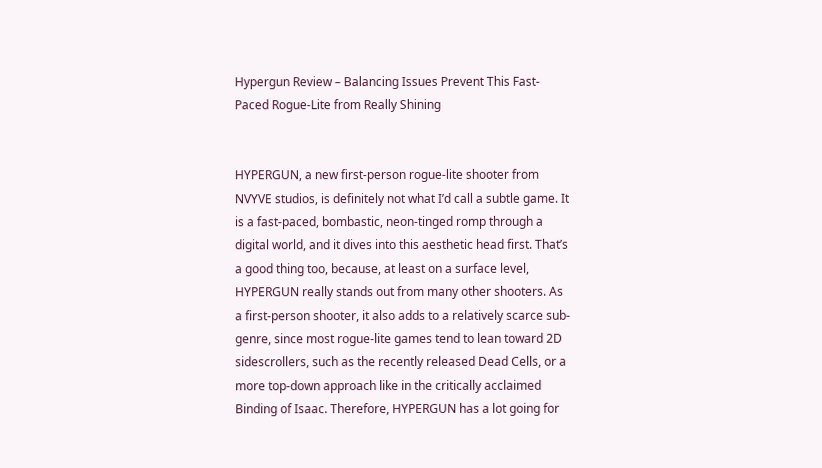Hypergun Review – Balancing Issues Prevent This Fast-Paced Rogue-Lite from Really Shining


HYPERGUN, a new first-person rogue-lite shooter from NVYVE studios, is definitely not what I’d call a subtle game. It is a fast-paced, bombastic, neon-tinged romp through a digital world, and it dives into this aesthetic head first. That’s a good thing too, because, at least on a surface level, HYPERGUN really stands out from many other shooters. As a first-person shooter, it also adds to a relatively scarce sub-genre, since most rogue-lite games tend to lean toward 2D sidescrollers, such as the recently released Dead Cells, or a more top-down approach like in the critically acclaimed Binding of Isaac. Therefore, HYPERGUN has a lot going for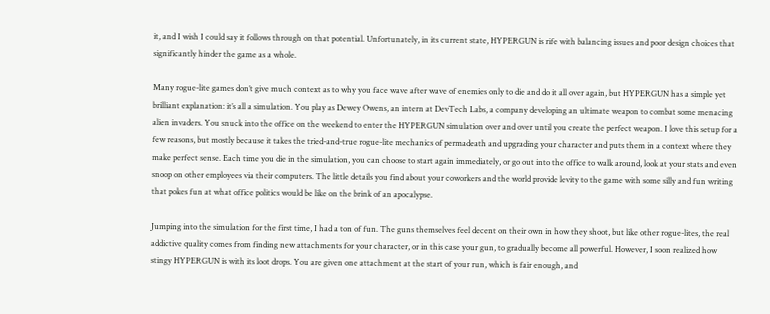it, and I wish I could say it follows through on that potential. Unfortunately, in its current state, HYPERGUN is rife with balancing issues and poor design choices that significantly hinder the game as a whole.

Many rogue-lite games don’t give much context as to why you face wave after wave of enemies only to die and do it all over again, but HYPERGUN has a simple yet brilliant explanation: it’s all a simulation. You play as Dewey Owens, an intern at DevTech Labs, a company developing an ultimate weapon to combat some menacing alien invaders. You snuck into the office on the weekend to enter the HYPERGUN simulation over and over until you create the perfect weapon. I love this setup for a few reasons, but mostly because it takes the tried-and-true rogue-lite mechanics of permadeath and upgrading your character and puts them in a context where they make perfect sense. Each time you die in the simulation, you can choose to start again immediately, or go out into the office to walk around, look at your stats and even snoop on other employees via their computers. The little details you find about your coworkers and the world provide levity to the game with some silly and fun writing that pokes fun at what office politics would be like on the brink of an apocalypse.

Jumping into the simulation for the first time, I had a ton of fun. The guns themselves feel decent on their own in how they shoot, but like other rogue-lites, the real addictive quality comes from finding new attachments for your character, or in this case your gun, to gradually become all powerful. However, I soon realized how stingy HYPERGUN is with its loot drops. You are given one attachment at the start of your run, which is fair enough, and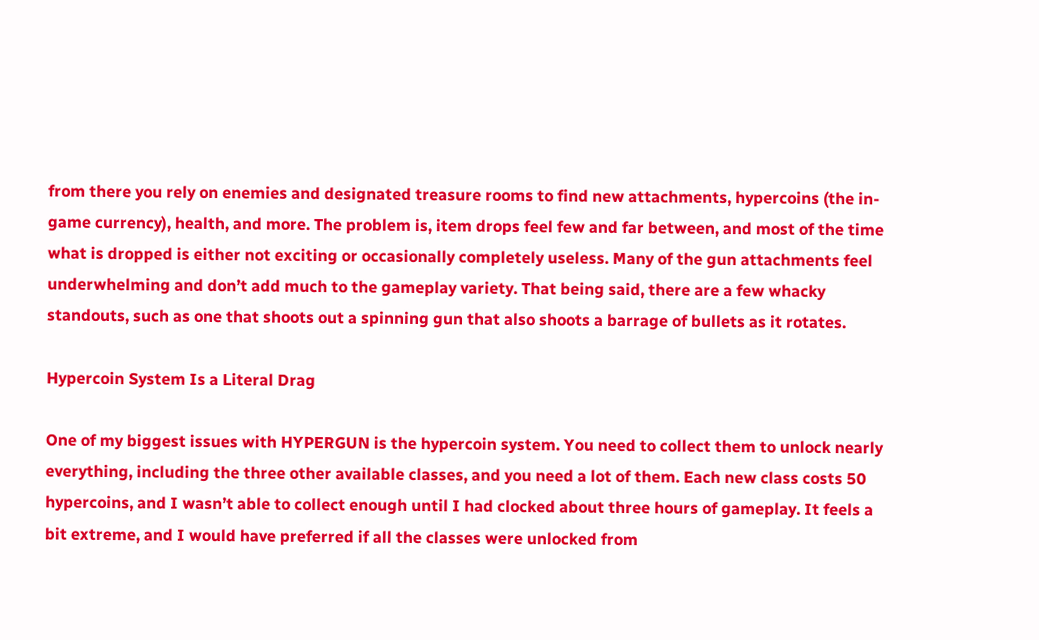from there you rely on enemies and designated treasure rooms to find new attachments, hypercoins (the in-game currency), health, and more. The problem is, item drops feel few and far between, and most of the time what is dropped is either not exciting or occasionally completely useless. Many of the gun attachments feel underwhelming and don’t add much to the gameplay variety. That being said, there are a few whacky standouts, such as one that shoots out a spinning gun that also shoots a barrage of bullets as it rotates.

Hypercoin System Is a Literal Drag

One of my biggest issues with HYPERGUN is the hypercoin system. You need to collect them to unlock nearly everything, including the three other available classes, and you need a lot of them. Each new class costs 50 hypercoins, and I wasn’t able to collect enough until I had clocked about three hours of gameplay. It feels a bit extreme, and I would have preferred if all the classes were unlocked from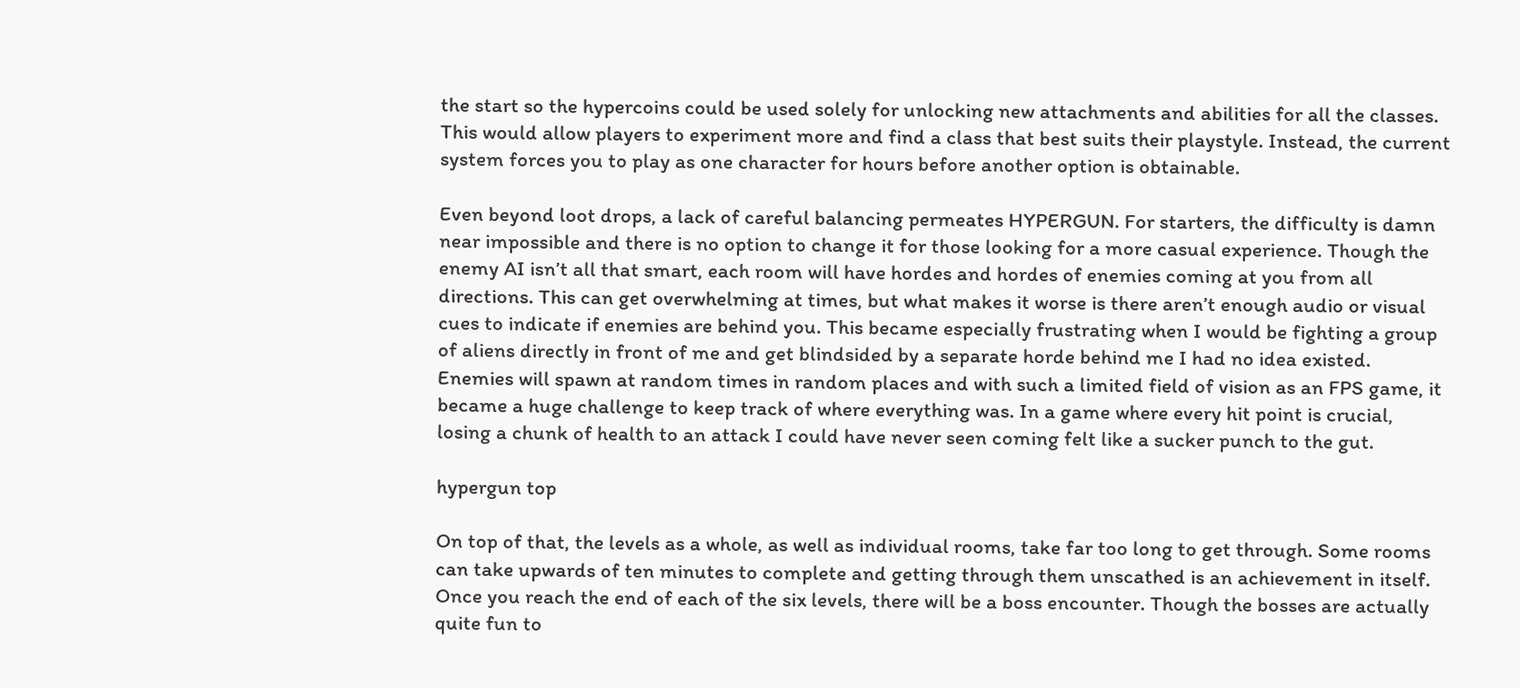the start so the hypercoins could be used solely for unlocking new attachments and abilities for all the classes. This would allow players to experiment more and find a class that best suits their playstyle. Instead, the current system forces you to play as one character for hours before another option is obtainable.

Even beyond loot drops, a lack of careful balancing permeates HYPERGUN. For starters, the difficulty is damn near impossible and there is no option to change it for those looking for a more casual experience. Though the enemy AI isn’t all that smart, each room will have hordes and hordes of enemies coming at you from all directions. This can get overwhelming at times, but what makes it worse is there aren’t enough audio or visual cues to indicate if enemies are behind you. This became especially frustrating when I would be fighting a group of aliens directly in front of me and get blindsided by a separate horde behind me I had no idea existed. Enemies will spawn at random times in random places and with such a limited field of vision as an FPS game, it became a huge challenge to keep track of where everything was. In a game where every hit point is crucial, losing a chunk of health to an attack I could have never seen coming felt like a sucker punch to the gut.

hypergun top

On top of that, the levels as a whole, as well as individual rooms, take far too long to get through. Some rooms can take upwards of ten minutes to complete and getting through them unscathed is an achievement in itself. Once you reach the end of each of the six levels, there will be a boss encounter. Though the bosses are actually quite fun to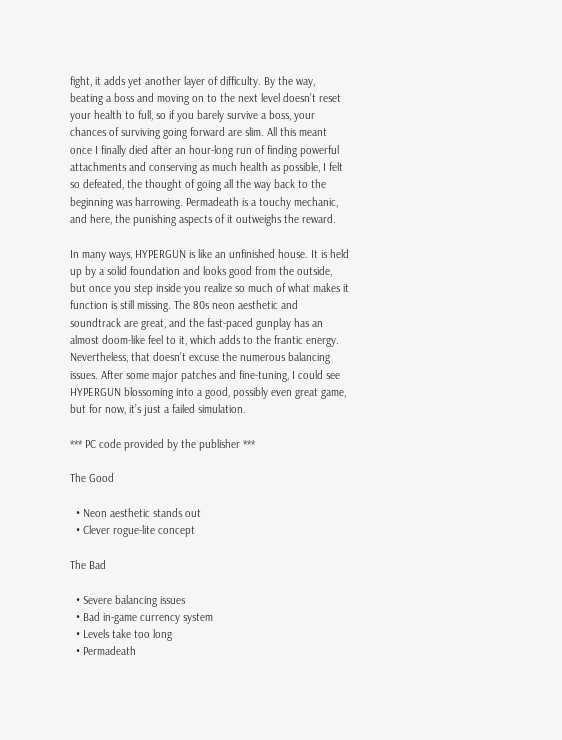fight, it adds yet another layer of difficulty. By the way, beating a boss and moving on to the next level doesn’t reset your health to full, so if you barely survive a boss, your chances of surviving going forward are slim. All this meant once I finally died after an hour-long run of finding powerful attachments and conserving as much health as possible, I felt so defeated, the thought of going all the way back to the beginning was harrowing. Permadeath is a touchy mechanic, and here, the punishing aspects of it outweighs the reward.

In many ways, HYPERGUN is like an unfinished house. It is held up by a solid foundation and looks good from the outside, but once you step inside you realize so much of what makes it function is still missing. The 80s neon aesthetic and soundtrack are great, and the fast-paced gunplay has an almost doom-like feel to it, which adds to the frantic energy. Nevertheless, that doesn’t excuse the numerous balancing issues. After some major patches and fine-tuning, I could see HYPERGUN blossoming into a good, possibly even great game, but for now, it’s just a failed simulation.

*** PC code provided by the publisher ***

The Good

  • Neon aesthetic stands out
  • Clever rogue-lite concept

The Bad

  • Severe balancing issues
  • Bad in-game currency system
  • Levels take too long
  • Permadeath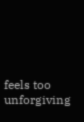feels too unforgiving